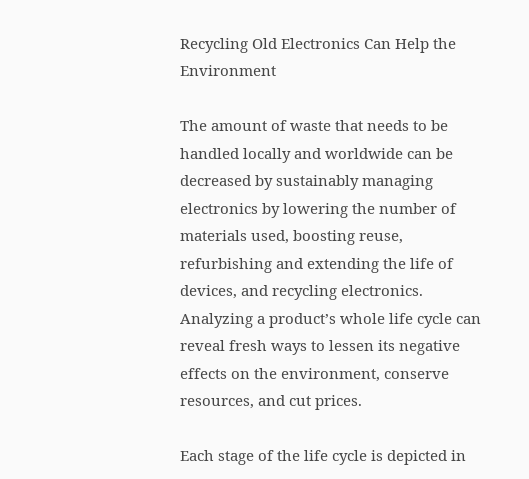Recycling Old Electronics Can Help the Environment

The amount of waste that needs to be handled locally and worldwide can be decreased by sustainably managing electronics by lowering the number of materials used, boosting reuse, refurbishing and extending the life of devices, and recycling electronics. Analyzing a product’s whole life cycle can reveal fresh ways to lessen its negative effects on the environment, conserve resources, and cut prices.

Each stage of the life cycle is depicted in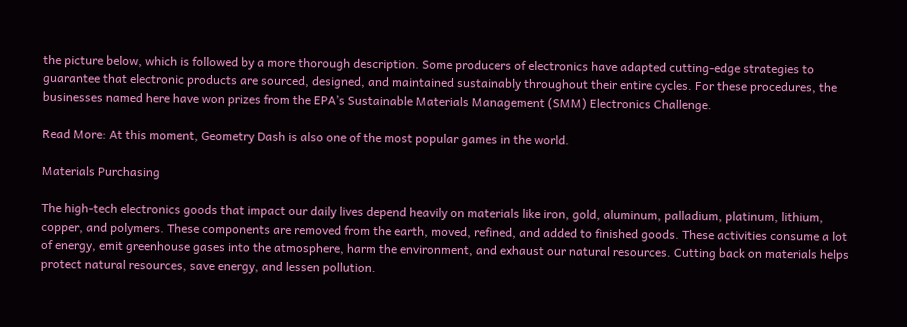the picture below, which is followed by a more thorough description. Some producers of electronics have adapted cutting-edge strategies to guarantee that electronic products are sourced, designed, and maintained sustainably throughout their entire cycles. For these procedures, the businesses named here have won prizes from the EPA’s Sustainable Materials Management (SMM) Electronics Challenge.

Read More: At this moment, Geometry Dash is also one of the most popular games in the world.

Materials Purchasing

The high-tech electronics goods that impact our daily lives depend heavily on materials like iron, gold, aluminum, palladium, platinum, lithium, copper, and polymers. These components are removed from the earth, moved, refined, and added to finished goods. These activities consume a lot of energy, emit greenhouse gases into the atmosphere, harm the environment, and exhaust our natural resources. Cutting back on materials helps protect natural resources, save energy, and lessen pollution.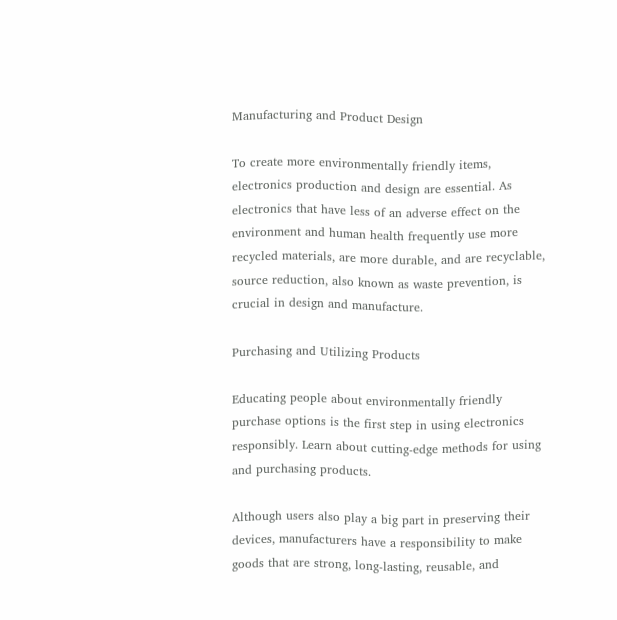Manufacturing and Product Design

To create more environmentally friendly items, electronics production and design are essential. As electronics that have less of an adverse effect on the environment and human health frequently use more recycled materials, are more durable, and are recyclable, source reduction, also known as waste prevention, is crucial in design and manufacture.

Purchasing and Utilizing Products

Educating people about environmentally friendly purchase options is the first step in using electronics responsibly. Learn about cutting-edge methods for using and purchasing products.

Although users also play a big part in preserving their devices, manufacturers have a responsibility to make goods that are strong, long-lasting, reusable, and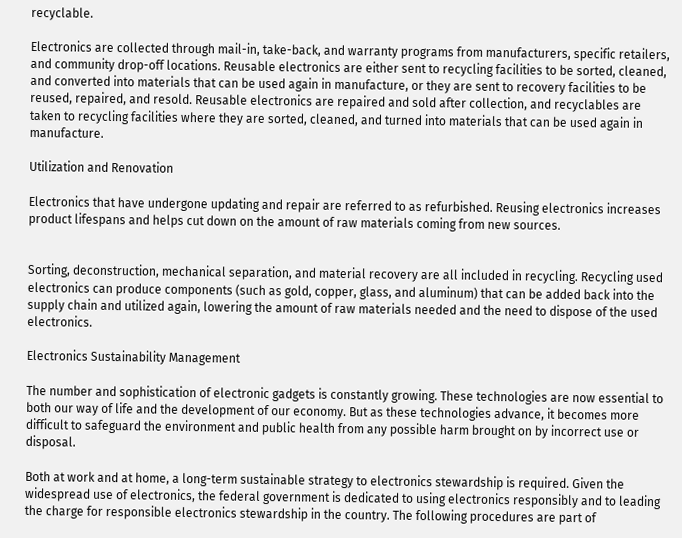recyclable.

Electronics are collected through mail-in, take-back, and warranty programs from manufacturers, specific retailers, and community drop-off locations. Reusable electronics are either sent to recycling facilities to be sorted, cleaned, and converted into materials that can be used again in manufacture, or they are sent to recovery facilities to be reused, repaired, and resold. Reusable electronics are repaired and sold after collection, and recyclables are taken to recycling facilities where they are sorted, cleaned, and turned into materials that can be used again in manufacture.

Utilization and Renovation

Electronics that have undergone updating and repair are referred to as refurbished. Reusing electronics increases product lifespans and helps cut down on the amount of raw materials coming from new sources.


Sorting, deconstruction, mechanical separation, and material recovery are all included in recycling. Recycling used electronics can produce components (such as gold, copper, glass, and aluminum) that can be added back into the supply chain and utilized again, lowering the amount of raw materials needed and the need to dispose of the used electronics.

Electronics Sustainability Management

The number and sophistication of electronic gadgets is constantly growing. These technologies are now essential to both our way of life and the development of our economy. But as these technologies advance, it becomes more difficult to safeguard the environment and public health from any possible harm brought on by incorrect use or disposal.

Both at work and at home, a long-term sustainable strategy to electronics stewardship is required. Given the widespread use of electronics, the federal government is dedicated to using electronics responsibly and to leading the charge for responsible electronics stewardship in the country. The following procedures are part of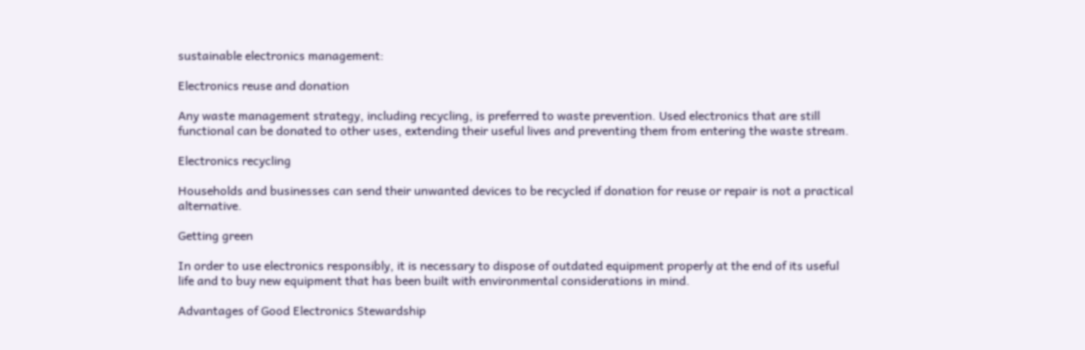sustainable electronics management:

Electronics reuse and donation

Any waste management strategy, including recycling, is preferred to waste prevention. Used electronics that are still functional can be donated to other uses, extending their useful lives and preventing them from entering the waste stream.

Electronics recycling

Households and businesses can send their unwanted devices to be recycled if donation for reuse or repair is not a practical alternative.

Getting green

In order to use electronics responsibly, it is necessary to dispose of outdated equipment properly at the end of its useful life and to buy new equipment that has been built with environmental considerations in mind.

Advantages of Good Electronics Stewardship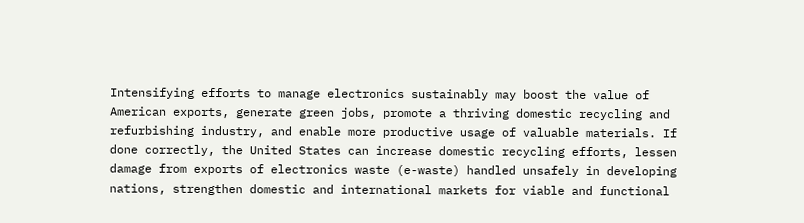Intensifying efforts to manage electronics sustainably may boost the value of American exports, generate green jobs, promote a thriving domestic recycling and refurbishing industry, and enable more productive usage of valuable materials. If done correctly, the United States can increase domestic recycling efforts, lessen damage from exports of electronics waste (e-waste) handled unsafely in developing nations, strengthen domestic and international markets for viable and functional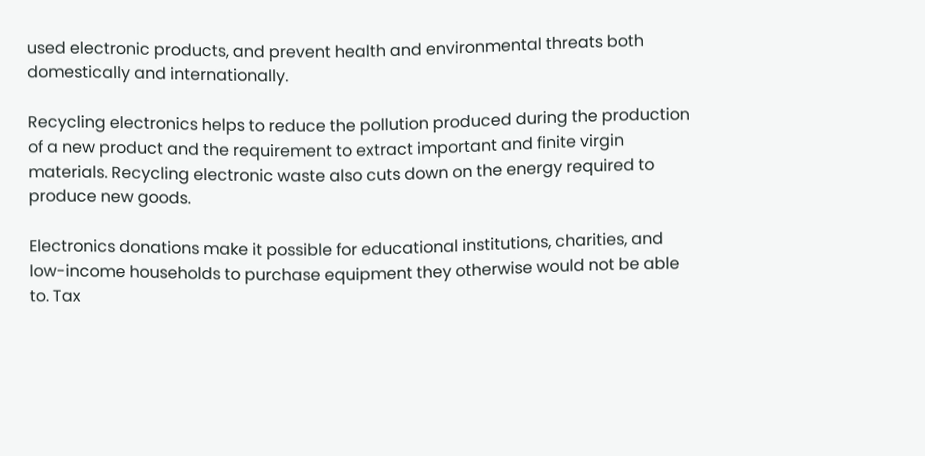used electronic products, and prevent health and environmental threats both domestically and internationally.

Recycling electronics helps to reduce the pollution produced during the production of a new product and the requirement to extract important and finite virgin materials. Recycling electronic waste also cuts down on the energy required to produce new goods.

Electronics donations make it possible for educational institutions, charities, and low-income households to purchase equipment they otherwise would not be able to. Tax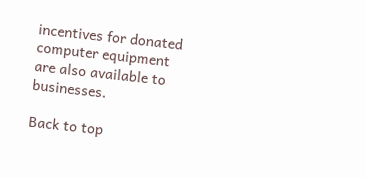incentives for donated computer equipment are also available to businesses.

Back to top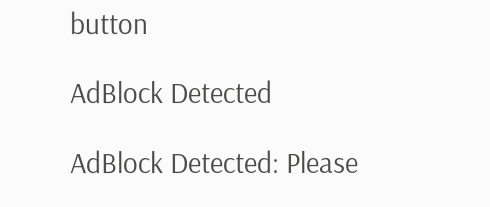button

AdBlock Detected

AdBlock Detected: Please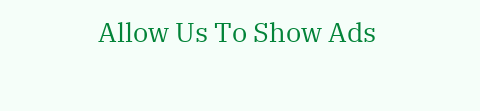Allow Us To Show Ads